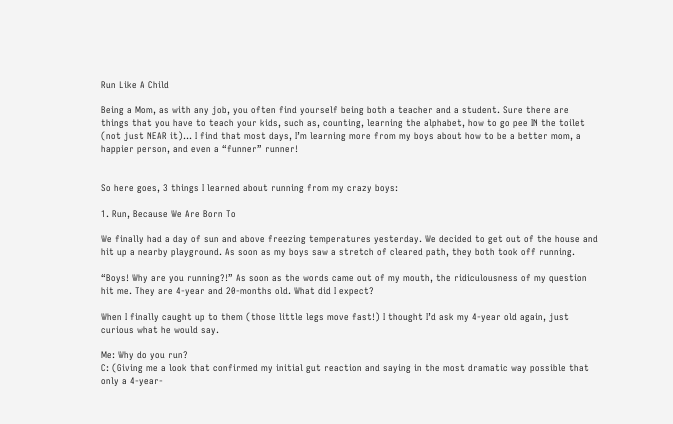Run Like A Child

Being a Mom, as with any job, you often find yourself being both a teacher and a student. Sure there are things that you have to teach your kids, such as, counting, learning the alphabet, how to go pee IN the toilet (not just NEAR it)… I find that most days, I’m learning more from my boys about how to be a better mom, a happier person, and even a “funner” runner!


So here goes, 3 things I learned about running from my crazy boys:

1. Run, Because We Are Born To

We finally had a day of sun and above freezing temperatures yesterday. We decided to get out of the house and hit up a nearby playground. As soon as my boys saw a stretch of cleared path, they both took off running.

“Boys! Why are you running?!” As soon as the words came out of my mouth, the ridiculousness of my question hit me. They are 4-year and 20-months old. What did I expect?

When I finally caught up to them (those little legs move fast!) I thought I’d ask my 4-year old again, just curious what he would say.

Me: Why do you run?
C: (Giving me a look that confirmed my initial gut reaction and saying in the most dramatic way possible that only a 4-year-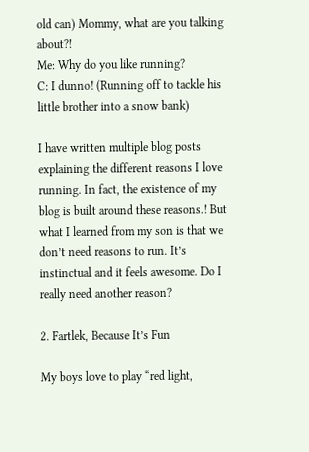old can) Mommy, what are you talking about?!
Me: Why do you like running?
C: I dunno! (Running off to tackle his little brother into a snow bank)

I have written multiple blog posts explaining the different reasons I love running. In fact, the existence of my blog is built around these reasons.! But what I learned from my son is that we don’t need reasons to run. It’s instinctual and it feels awesome. Do I really need another reason?

2. Fartlek, Because It’s Fun

My boys love to play “red light,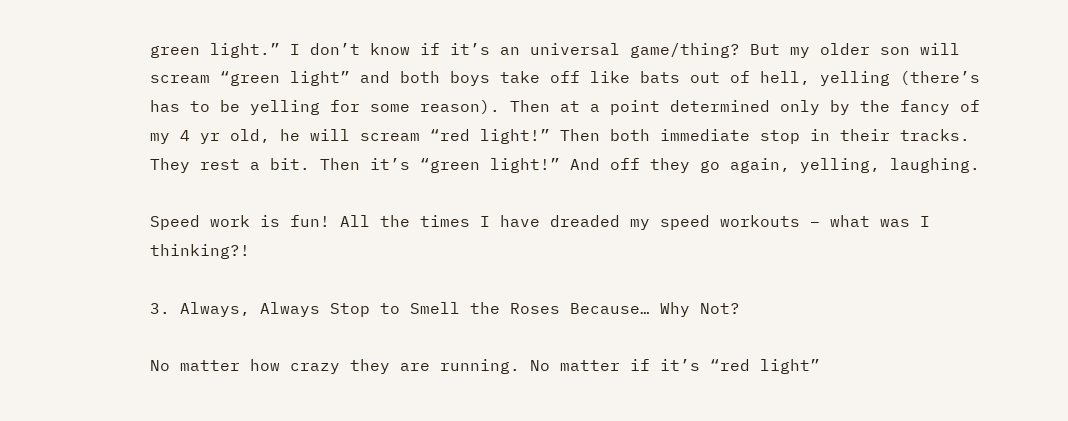green light.” I don’t know if it’s an universal game/thing? But my older son will scream “green light” and both boys take off like bats out of hell, yelling (there’s has to be yelling for some reason). Then at a point determined only by the fancy of my 4 yr old, he will scream “red light!” Then both immediate stop in their tracks. They rest a bit. Then it’s “green light!” And off they go again, yelling, laughing.

Speed work is fun! All the times I have dreaded my speed workouts – what was I thinking?!

3. Always, Always Stop to Smell the Roses Because… Why Not?

No matter how crazy they are running. No matter if it’s “red light”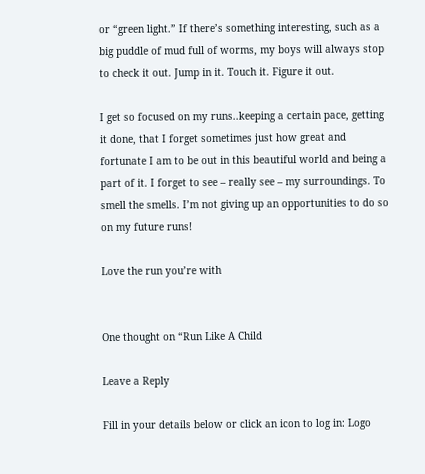or “green light.” If there’s something interesting, such as a big puddle of mud full of worms, my boys will always stop to check it out. Jump in it. Touch it. Figure it out.

I get so focused on my runs..keeping a certain pace, getting it done, that I forget sometimes just how great and fortunate I am to be out in this beautiful world and being a part of it. I forget to see – really see – my surroundings. To smell the smells. I’m not giving up an opportunities to do so on my future runs!

Love the run you’re with


One thought on “Run Like A Child

Leave a Reply

Fill in your details below or click an icon to log in: Logo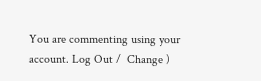You are commenting using your account. Log Out /  Change )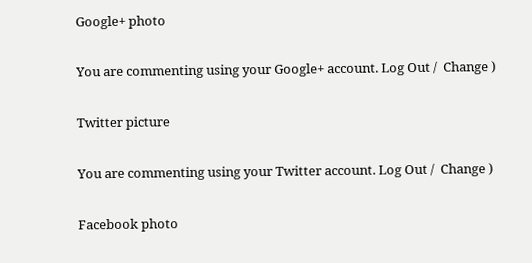Google+ photo

You are commenting using your Google+ account. Log Out /  Change )

Twitter picture

You are commenting using your Twitter account. Log Out /  Change )

Facebook photo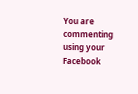You are commenting using your Facebook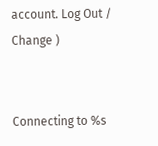account. Log Out /  Change )


Connecting to %s